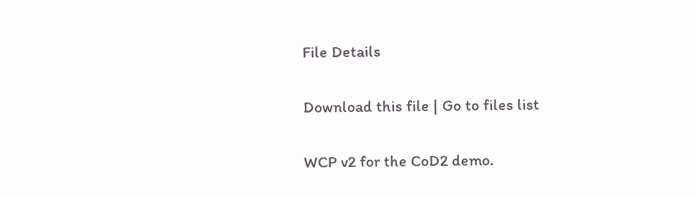File Details

Download this file | Go to files list

WCP v2 for the CoD2 demo.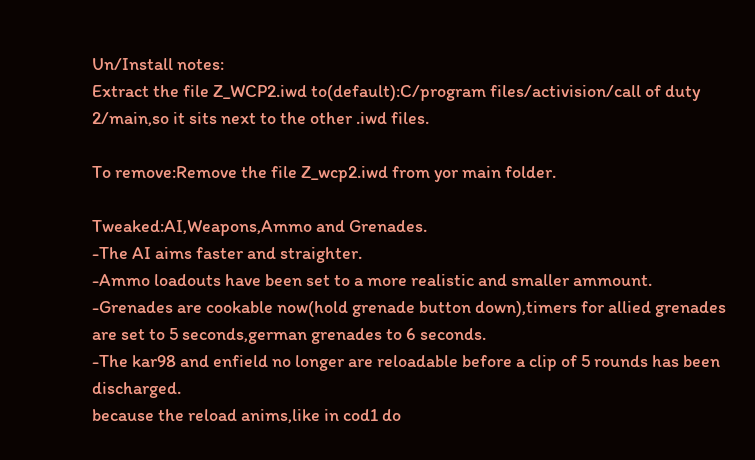Un/Install notes:
Extract the file Z_WCP2.iwd to(default):C/program files/activision/call of duty 2/main,so it sits next to the other .iwd files.

To remove:Remove the file Z_wcp2.iwd from yor main folder.

Tweaked:AI,Weapons,Ammo and Grenades.
-The AI aims faster and straighter.
-Ammo loadouts have been set to a more realistic and smaller ammount.
-Grenades are cookable now(hold grenade button down),timers for allied grenades are set to 5 seconds,german grenades to 6 seconds.
-The kar98 and enfield no longer are reloadable before a clip of 5 rounds has been discharged.
because the reload anims,like in cod1 do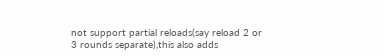not support partial reloads(say reload 2 or 3 rounds separate),this also adds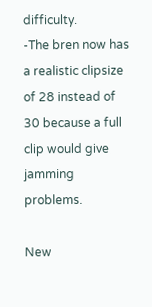difficulty.
-The bren now has a realistic clipsize of 28 instead of 30 because a full clip would give jamming problems.

New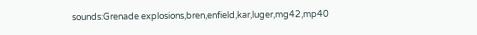sounds:Grenade explosions,bren,enfield,kar,luger,mg42,mp40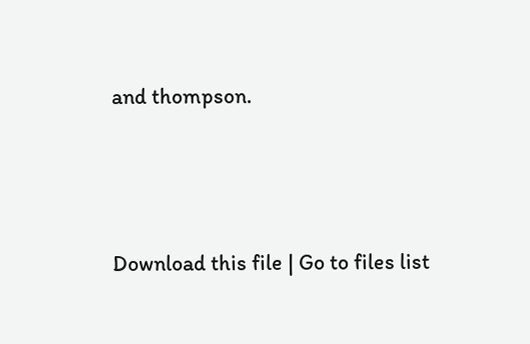and thompson.



Download this file | Go to files list